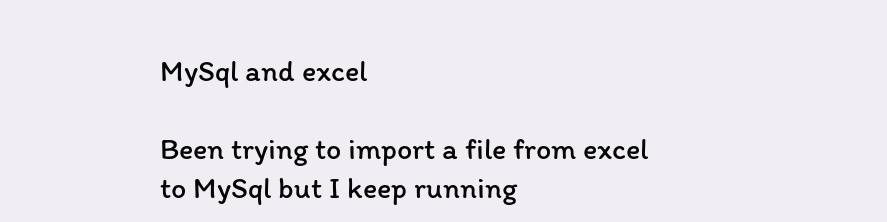MySql and excel

Been trying to import a file from excel to MySql but I keep running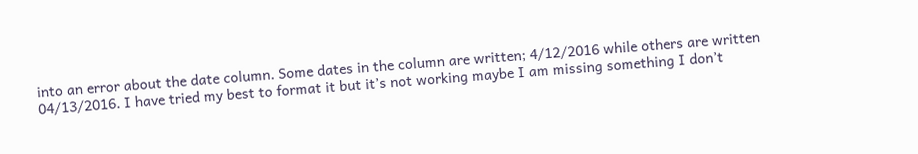into an error about the date column. Some dates in the column are written; 4/12/2016 while others are written 04/13/2016. I have tried my best to format it but it’s not working maybe I am missing something I don’t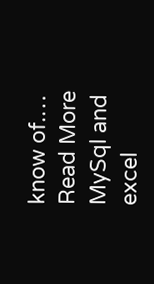know of.… Read More MySql and excel